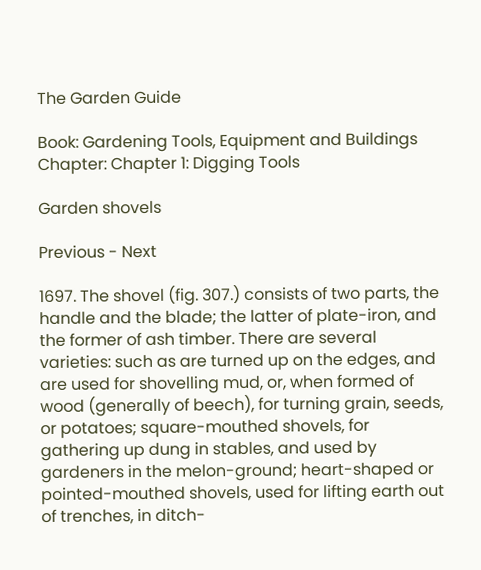The Garden Guide

Book: Gardening Tools, Equipment and Buildings
Chapter: Chapter 1: Digging Tools

Garden shovels

Previous - Next

1697. The shovel (fig. 307.) consists of two parts, the handle and the blade; the latter of plate-iron, and the former of ash timber. There are several varieties: such as are turned up on the edges, and are used for shovelling mud, or, when formed of wood (generally of beech), for turning grain, seeds, or potatoes; square-mouthed shovels, for gathering up dung in stables, and used by gardeners in the melon-ground; heart-shaped or pointed-mouthed shovels, used for lifting earth out of trenches, in ditch-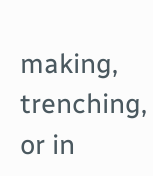making, trenching, or in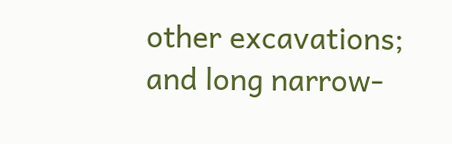other excavations; and long narrow-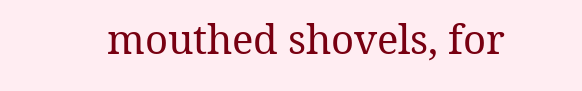mouthed shovels, for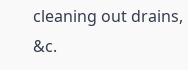cleaning out drains, &c.